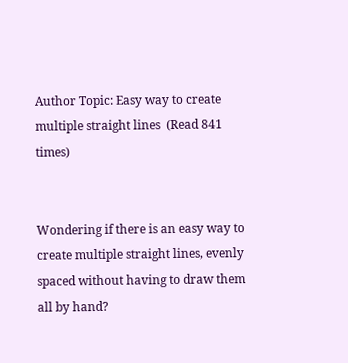Author Topic: Easy way to create multiple straight lines  (Read 841 times)


Wondering if there is an easy way to create multiple straight lines, evenly spaced without having to draw them all by hand?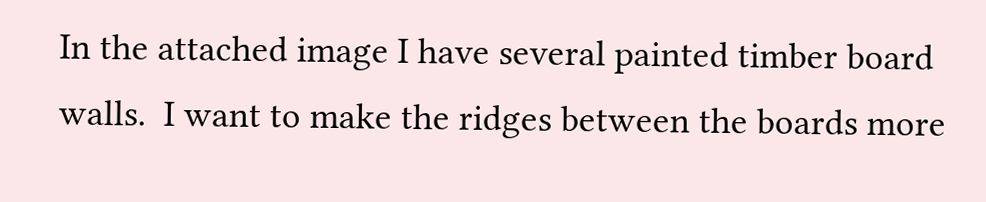In the attached image I have several painted timber board walls.  I want to make the ridges between the boards more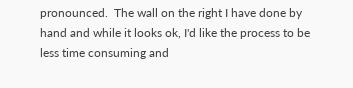pronounced.  The wall on the right I have done by hand and while it looks ok, I'd like the process to be less time consuming and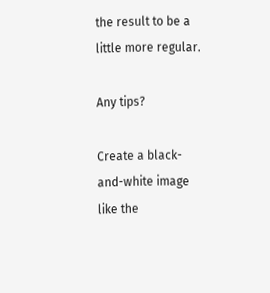the result to be a little more regular.

Any tips?

Create a black-and-white image like the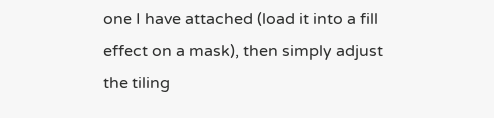one I have attached (load it into a fill effect on a mask), then simply adjust the tiling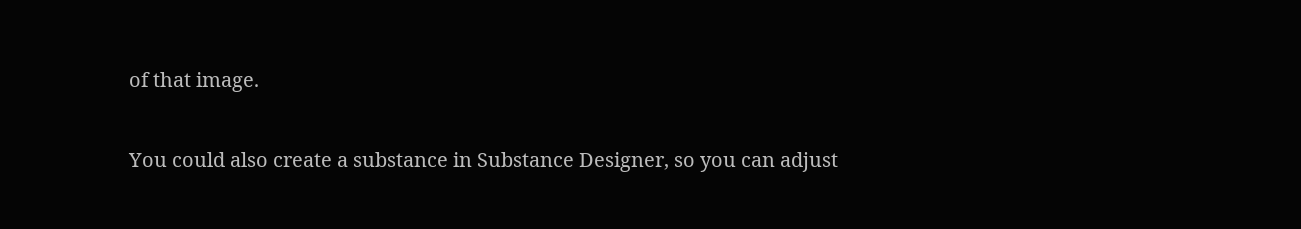of that image.

You could also create a substance in Substance Designer, so you can adjust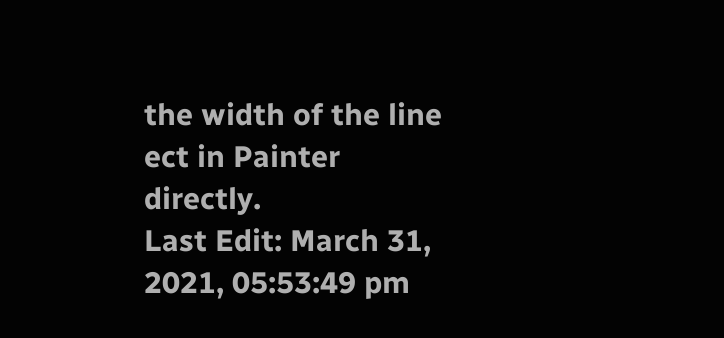the width of the line ect in Painter directly.
Last Edit: March 31, 2021, 05:53:49 pm